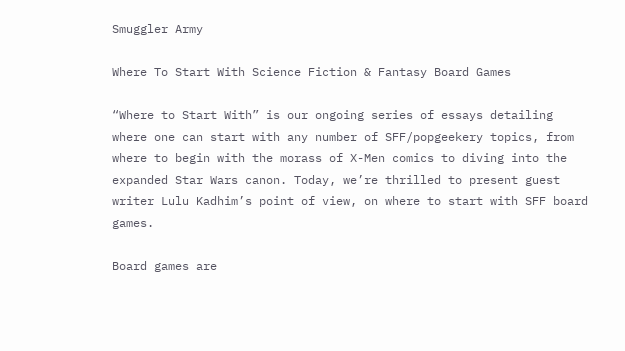Smuggler Army

Where To Start With Science Fiction & Fantasy Board Games

“Where to Start With” is our ongoing series of essays detailing where one can start with any number of SFF/popgeekery topics, from where to begin with the morass of X-Men comics to diving into the expanded Star Wars canon. Today, we’re thrilled to present guest writer Lulu Kadhim’s point of view, on where to start with SFF board games.

Board games are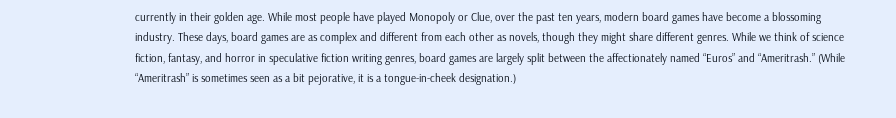currently in their golden age. While most people have played Monopoly or Clue, over the past ten years, modern board games have become a blossoming industry. These days, board games are as complex and different from each other as novels, though they might share different genres. While we think of science fiction, fantasy, and horror in speculative fiction writing genres, board games are largely split between the affectionately named “Euros” and “Ameritrash.” (While “Ameritrash” is sometimes seen as a bit pejorative, it is a tongue-in-cheek designation.)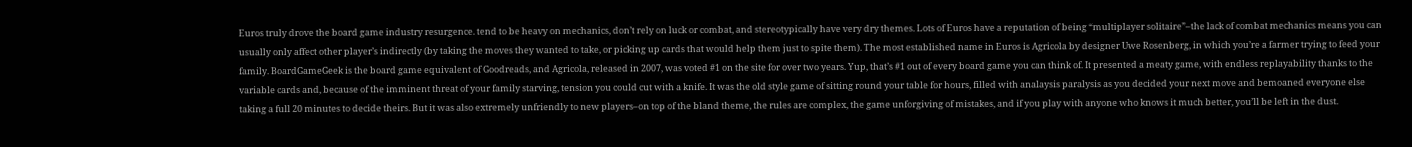Euros truly drove the board game industry resurgence. tend to be heavy on mechanics, don’t rely on luck or combat, and stereotypically have very dry themes. Lots of Euros have a reputation of being “multiplayer solitaire”–the lack of combat mechanics means you can usually only affect other player’s indirectly (by taking the moves they wanted to take, or picking up cards that would help them just to spite them). The most established name in Euros is Agricola by designer Uwe Rosenberg, in which you’re a farmer trying to feed your family. BoardGameGeek is the board game equivalent of Goodreads, and Agricola, released in 2007, was voted #1 on the site for over two years. Yup, that’s #1 out of every board game you can think of. It presented a meaty game, with endless replayability thanks to the variable cards and, because of the imminent threat of your family starving, tension you could cut with a knife. It was the old style game of sitting round your table for hours, filled with analaysis paralysis as you decided your next move and bemoaned everyone else taking a full 20 minutes to decide theirs. But it was also extremely unfriendly to new players–on top of the bland theme, the rules are complex, the game unforgiving of mistakes, and if you play with anyone who knows it much better, you’ll be left in the dust.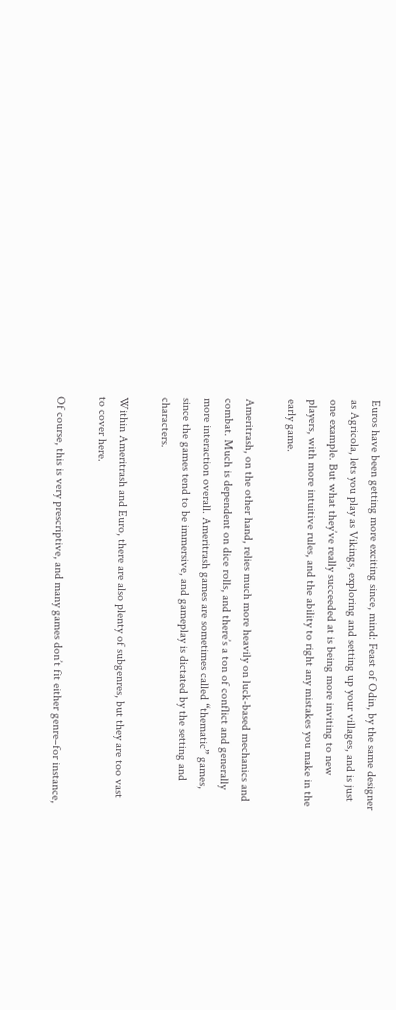Euros have been getting more exciting since, mind: Feast of Odin, by the same designer as Agricola, lets you play as Vikings, exploring and setting up your villages, and is just one example. But what they’ve really succeeded at is being more inviting to new players, with more intuitive rules, and the ability to right any mistakes you make in the early game.

Ameritrash, on the other hand, relies much more heavily on luck-based mechanics and combat. Much is dependent on dice rolls, and there’s a ton of conflict and generally more interaction overall. Ameritrash games are sometimes called “thematic” games, since the games tend to be immersive, and gameplay is dictated by the setting and characters.

Within Ameritrash and Euro, there are also plenty of subgenres, but they are too vast to cover here.

Of course, this is very prescriptive, and many games don’t fit either genre–for instance,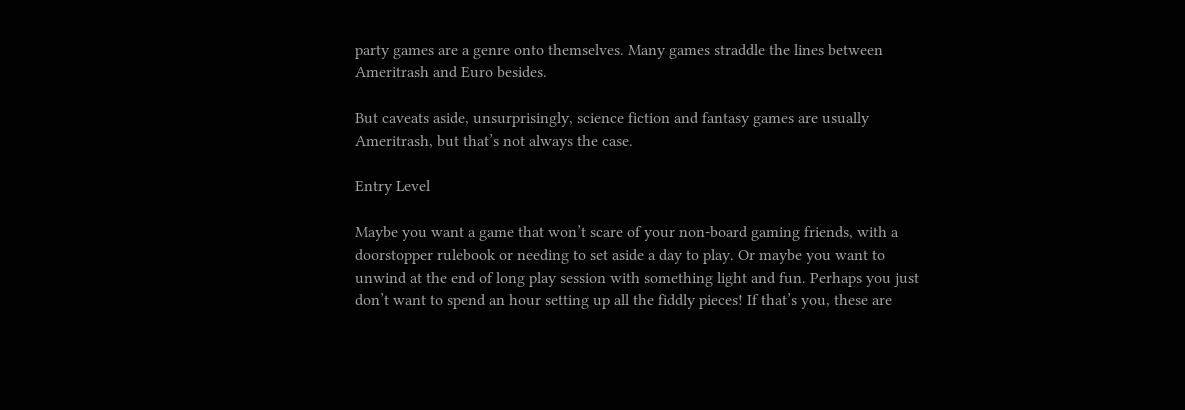party games are a genre onto themselves. Many games straddle the lines between Ameritrash and Euro besides.

But caveats aside, unsurprisingly, science fiction and fantasy games are usually Ameritrash, but that’s not always the case.

Entry Level

Maybe you want a game that won’t scare of your non-board gaming friends, with a doorstopper rulebook or needing to set aside a day to play. Or maybe you want to unwind at the end of long play session with something light and fun. Perhaps you just don’t want to spend an hour setting up all the fiddly pieces! If that’s you, these are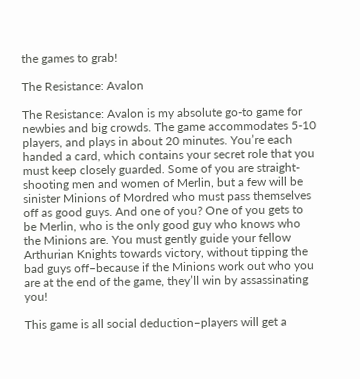the games to grab!

The Resistance: Avalon

The Resistance: Avalon is my absolute go-to game for newbies and big crowds. The game accommodates 5-10 players, and plays in about 20 minutes. You’re each handed a card, which contains your secret role that you must keep closely guarded. Some of you are straight-shooting men and women of Merlin, but a few will be sinister Minions of Mordred who must pass themselves off as good guys. And one of you? One of you gets to be Merlin, who is the only good guy who knows who the Minions are. You must gently guide your fellow Arthurian Knights towards victory, without tipping the bad guys off–because if the Minions work out who you are at the end of the game, they’ll win by assassinating you!

This game is all social deduction–players will get a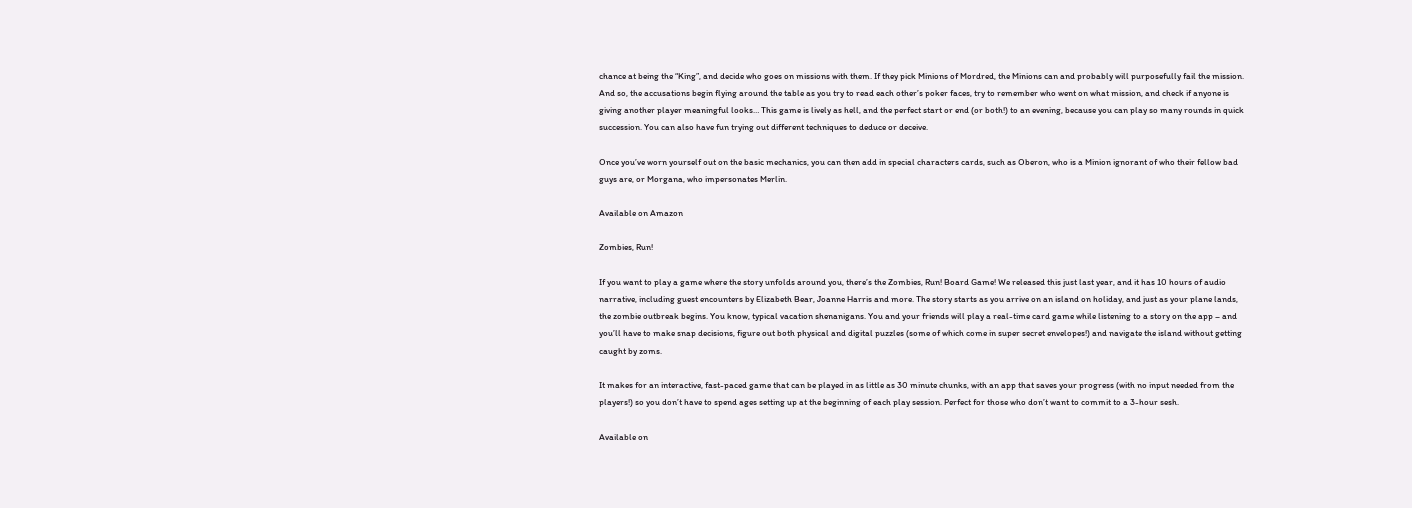chance at being the “King”, and decide who goes on missions with them. If they pick Minions of Mordred, the Minions can and probably will purposefully fail the mission. And so, the accusations begin flying around the table as you try to read each other’s poker faces, try to remember who went on what mission, and check if anyone is giving another player meaningful looks… This game is lively as hell, and the perfect start or end (or both!) to an evening, because you can play so many rounds in quick succession. You can also have fun trying out different techniques to deduce or deceive.

Once you’ve worn yourself out on the basic mechanics, you can then add in special characters cards, such as Oberon, who is a Minion ignorant of who their fellow bad guys are, or Morgana, who impersonates Merlin.

Available on Amazon

Zombies, Run!

If you want to play a game where the story unfolds around you, there’s the Zombies, Run! Board Game! We released this just last year, and it has 10 hours of audio narrative, including guest encounters by Elizabeth Bear, Joanne Harris and more. The story starts as you arrive on an island on holiday, and just as your plane lands, the zombie outbreak begins. You know, typical vacation shenanigans. You and your friends will play a real-time card game while listening to a story on the app – and you’ll have to make snap decisions, figure out both physical and digital puzzles (some of which come in super secret envelopes!) and navigate the island without getting caught by zoms.

It makes for an interactive, fast-paced game that can be played in as little as 30 minute chunks, with an app that saves your progress (with no input needed from the players!) so you don’t have to spend ages setting up at the beginning of each play session. Perfect for those who don’t want to commit to a 3-hour sesh.

Available on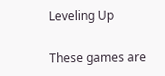Leveling Up

These games are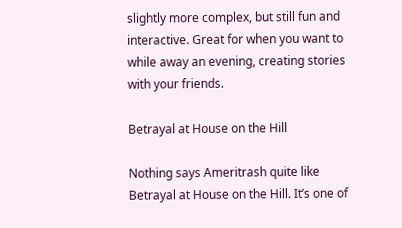slightly more complex, but still fun and interactive. Great for when you want to while away an evening, creating stories with your friends.

Betrayal at House on the Hill

Nothing says Ameritrash quite like Betrayal at House on the Hill. It’s one of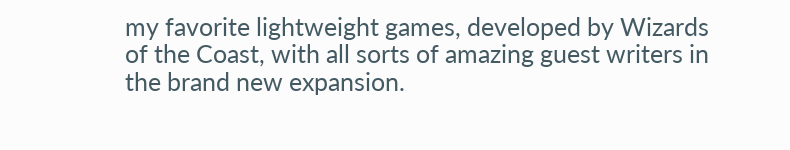my favorite lightweight games, developed by Wizards of the Coast, with all sorts of amazing guest writers in the brand new expansion.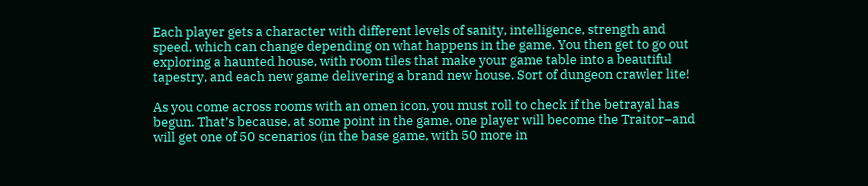Each player gets a character with different levels of sanity, intelligence, strength and speed, which can change depending on what happens in the game. You then get to go out exploring a haunted house, with room tiles that make your game table into a beautiful tapestry, and each new game delivering a brand new house. Sort of dungeon crawler lite!

As you come across rooms with an omen icon, you must roll to check if the betrayal has begun. That’s because, at some point in the game, one player will become the Traitor–and will get one of 50 scenarios (in the base game, with 50 more in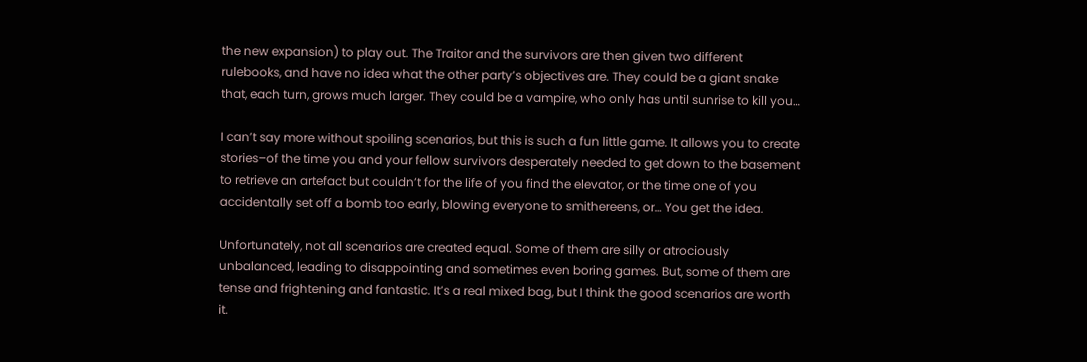the new expansion) to play out. The Traitor and the survivors are then given two different rulebooks, and have no idea what the other party’s objectives are. They could be a giant snake that, each turn, grows much larger. They could be a vampire, who only has until sunrise to kill you…

I can’t say more without spoiling scenarios, but this is such a fun little game. It allows you to create stories–of the time you and your fellow survivors desperately needed to get down to the basement to retrieve an artefact but couldn’t for the life of you find the elevator, or the time one of you accidentally set off a bomb too early, blowing everyone to smithereens, or… You get the idea.

Unfortunately, not all scenarios are created equal. Some of them are silly or atrociously unbalanced, leading to disappointing and sometimes even boring games. But, some of them are tense and frightening and fantastic. It’s a real mixed bag, but I think the good scenarios are worth it.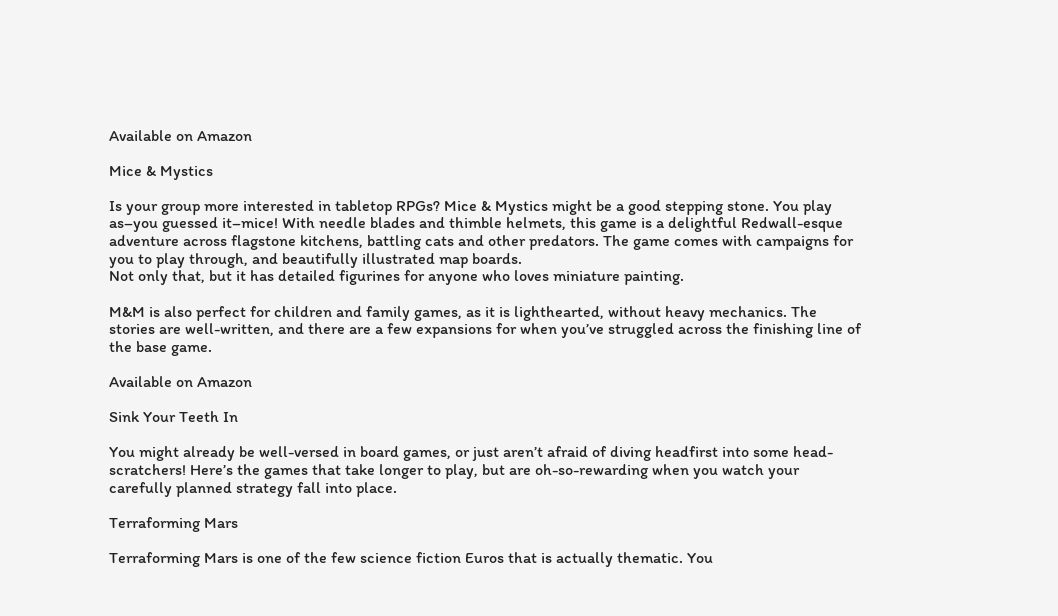Available on Amazon

Mice & Mystics

Is your group more interested in tabletop RPGs? Mice & Mystics might be a good stepping stone. You play as–you guessed it–mice! With needle blades and thimble helmets, this game is a delightful Redwall-esque adventure across flagstone kitchens, battling cats and other predators. The game comes with campaigns for you to play through, and beautifully illustrated map boards.
Not only that, but it has detailed figurines for anyone who loves miniature painting.

M&M is also perfect for children and family games, as it is lighthearted, without heavy mechanics. The stories are well-written, and there are a few expansions for when you’ve struggled across the finishing line of the base game.

Available on Amazon

Sink Your Teeth In

You might already be well-versed in board games, or just aren’t afraid of diving headfirst into some head-scratchers! Here’s the games that take longer to play, but are oh-so-rewarding when you watch your carefully planned strategy fall into place.

Terraforming Mars

Terraforming Mars is one of the few science fiction Euros that is actually thematic. You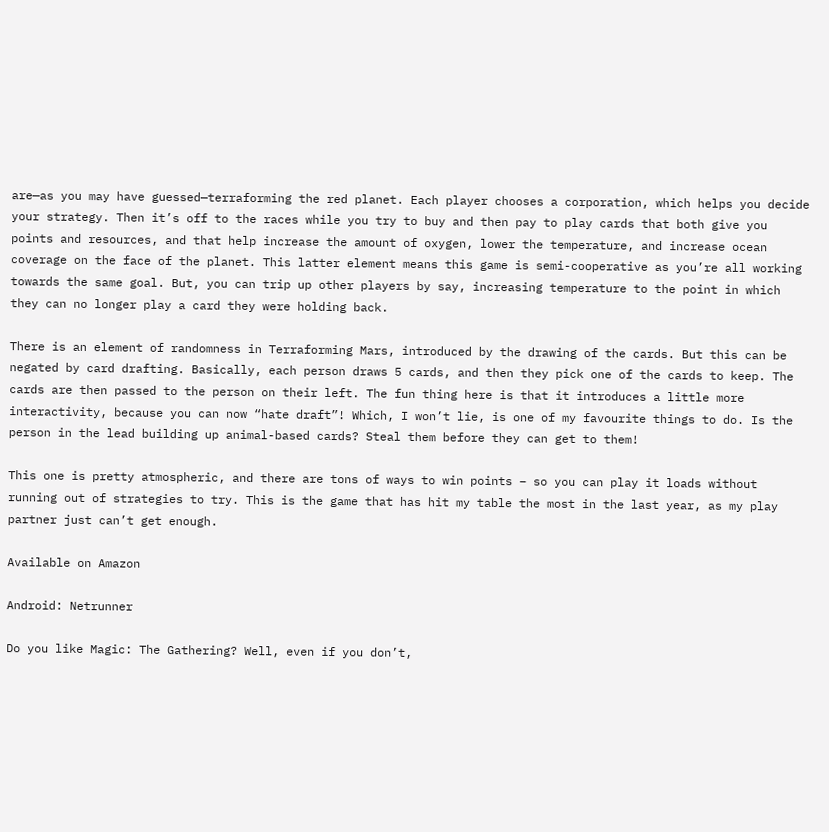are—as you may have guessed—terraforming the red planet. Each player chooses a corporation, which helps you decide your strategy. Then it’s off to the races while you try to buy and then pay to play cards that both give you points and resources, and that help increase the amount of oxygen, lower the temperature, and increase ocean coverage on the face of the planet. This latter element means this game is semi-cooperative as you’re all working towards the same goal. But, you can trip up other players by say, increasing temperature to the point in which they can no longer play a card they were holding back.

There is an element of randomness in Terraforming Mars, introduced by the drawing of the cards. But this can be negated by card drafting. Basically, each person draws 5 cards, and then they pick one of the cards to keep. The cards are then passed to the person on their left. The fun thing here is that it introduces a little more interactivity, because you can now “hate draft”! Which, I won’t lie, is one of my favourite things to do. Is the person in the lead building up animal-based cards? Steal them before they can get to them!

This one is pretty atmospheric, and there are tons of ways to win points – so you can play it loads without running out of strategies to try. This is the game that has hit my table the most in the last year, as my play partner just can’t get enough.

Available on Amazon

Android: Netrunner

Do you like Magic: The Gathering? Well, even if you don’t,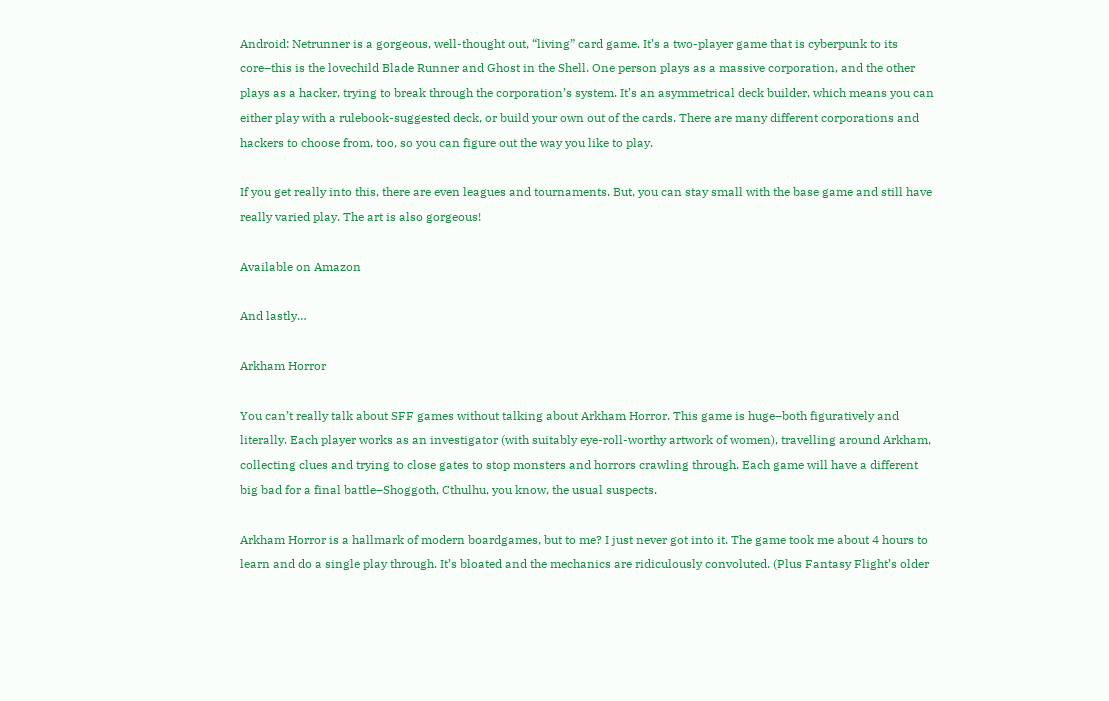Android: Netrunner is a gorgeous, well-thought out, “living” card game. It’s a two-player game that is cyberpunk to its core–this is the lovechild Blade Runner and Ghost in the Shell. One person plays as a massive corporation, and the other plays as a hacker, trying to break through the corporation’s system. It’s an asymmetrical deck builder, which means you can either play with a rulebook-suggested deck, or build your own out of the cards. There are many different corporations and hackers to choose from, too, so you can figure out the way you like to play.

If you get really into this, there are even leagues and tournaments. But, you can stay small with the base game and still have really varied play. The art is also gorgeous!

Available on Amazon

And lastly…

Arkham Horror

You can’t really talk about SFF games without talking about Arkham Horror. This game is huge–both figuratively and literally. Each player works as an investigator (with suitably eye-roll-worthy artwork of women), travelling around Arkham, collecting clues and trying to close gates to stop monsters and horrors crawling through. Each game will have a different big bad for a final battle–Shoggoth, Cthulhu, you know, the usual suspects.

Arkham Horror is a hallmark of modern boardgames, but to me? I just never got into it. The game took me about 4 hours to learn and do a single play through. It’s bloated and the mechanics are ridiculously convoluted. (Plus Fantasy Flight’s older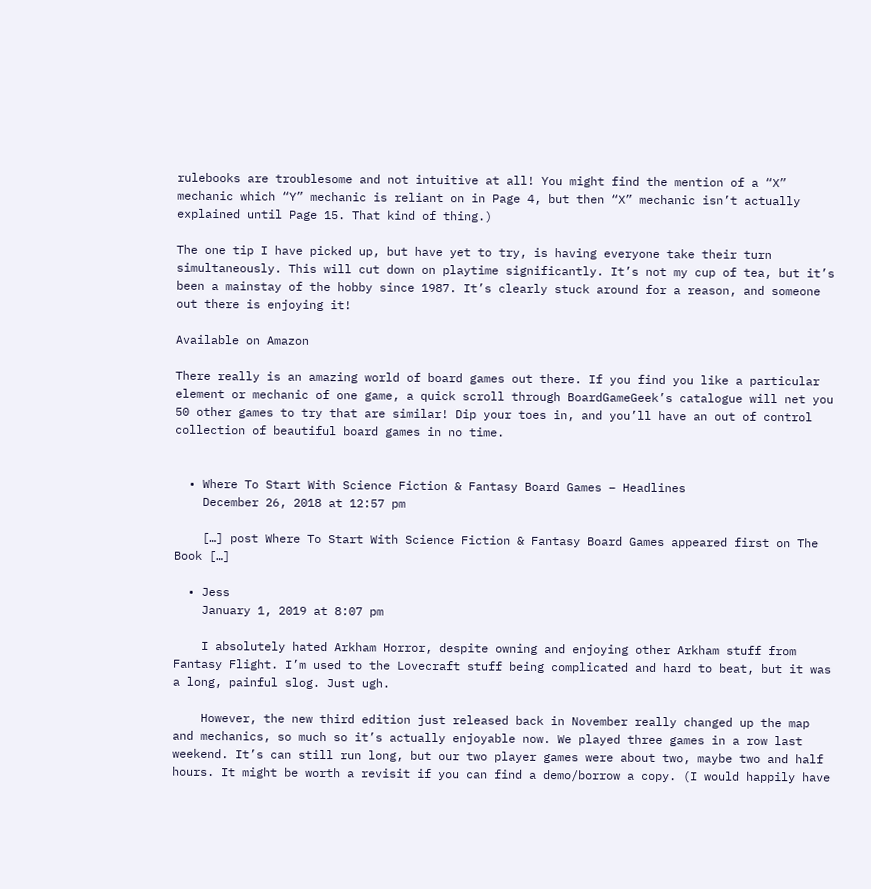rulebooks are troublesome and not intuitive at all! You might find the mention of a “X” mechanic which “Y” mechanic is reliant on in Page 4, but then “X” mechanic isn’t actually explained until Page 15. That kind of thing.)

The one tip I have picked up, but have yet to try, is having everyone take their turn simultaneously. This will cut down on playtime significantly. It’s not my cup of tea, but it’s been a mainstay of the hobby since 1987. It’s clearly stuck around for a reason, and someone out there is enjoying it!

Available on Amazon

There really is an amazing world of board games out there. If you find you like a particular element or mechanic of one game, a quick scroll through BoardGameGeek’s catalogue will net you 50 other games to try that are similar! Dip your toes in, and you’ll have an out of control collection of beautiful board games in no time.


  • Where To Start With Science Fiction & Fantasy Board Games – Headlines
    December 26, 2018 at 12:57 pm

    […] post Where To Start With Science Fiction & Fantasy Board Games appeared first on The Book […]

  • Jess
    January 1, 2019 at 8:07 pm

    I absolutely hated Arkham Horror, despite owning and enjoying other Arkham stuff from Fantasy Flight. I’m used to the Lovecraft stuff being complicated and hard to beat, but it was a long, painful slog. Just ugh.

    However, the new third edition just released back in November really changed up the map and mechanics, so much so it’s actually enjoyable now. We played three games in a row last weekend. It’s can still run long, but our two player games were about two, maybe two and half hours. It might be worth a revisit if you can find a demo/borrow a copy. (I would happily have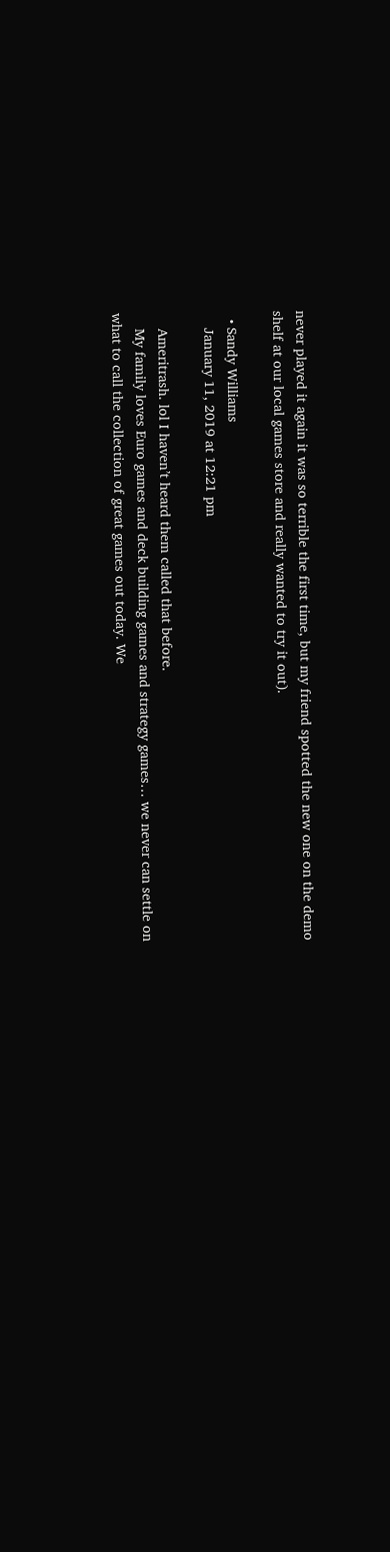never played it again it was so terrible the first time, but my friend spotted the new one on the demo shelf at our local games store and really wanted to try it out).

  • Sandy Williams
    January 11, 2019 at 12:21 pm

    Ameritrash. lol I haven’t heard them called that before.
    My family loves Euro games and deck building games and strategy games… we never can settle on what to call the collection of great games out today. We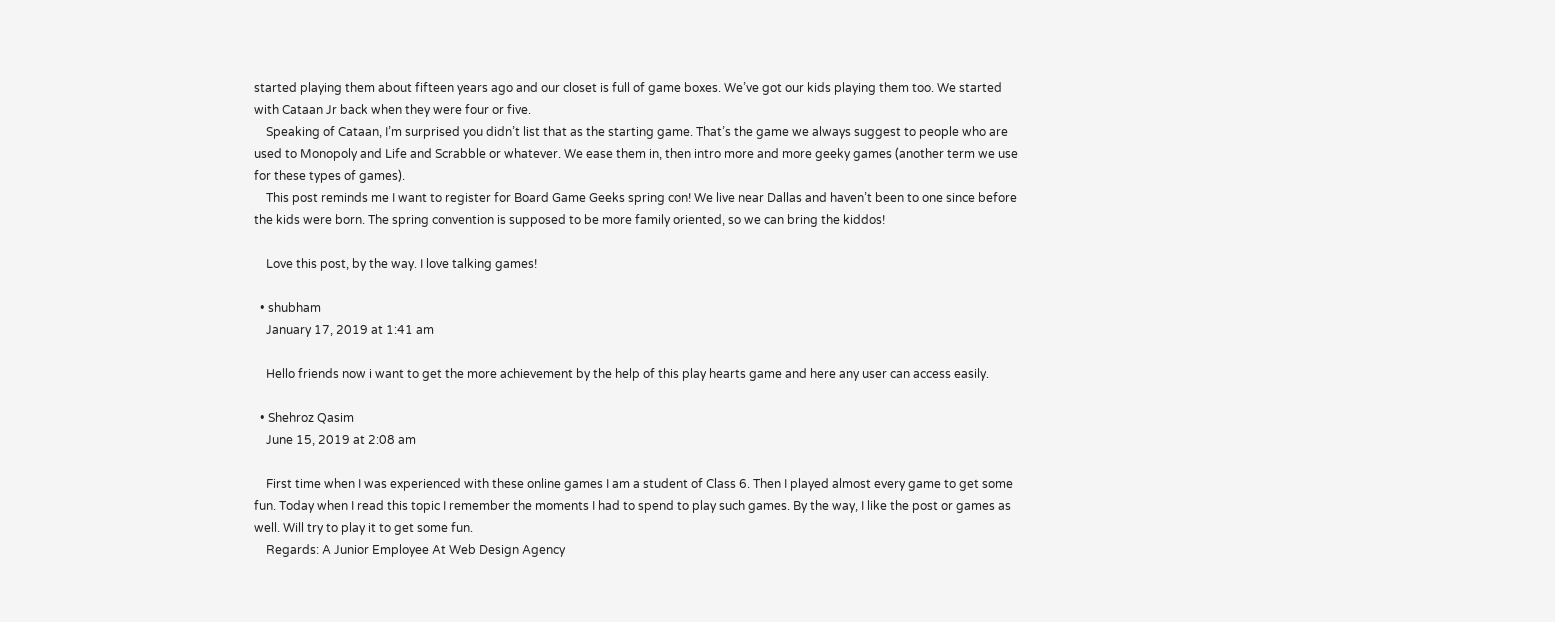started playing them about fifteen years ago and our closet is full of game boxes. We’ve got our kids playing them too. We started with Cataan Jr back when they were four or five.
    Speaking of Cataan, I’m surprised you didn’t list that as the starting game. That’s the game we always suggest to people who are used to Monopoly and Life and Scrabble or whatever. We ease them in, then intro more and more geeky games (another term we use for these types of games).
    This post reminds me I want to register for Board Game Geeks spring con! We live near Dallas and haven’t been to one since before the kids were born. The spring convention is supposed to be more family oriented, so we can bring the kiddos!

    Love this post, by the way. I love talking games!

  • shubham
    January 17, 2019 at 1:41 am

    Hello friends now i want to get the more achievement by the help of this play hearts game and here any user can access easily.

  • Shehroz Qasim
    June 15, 2019 at 2:08 am

    First time when I was experienced with these online games I am a student of Class 6. Then I played almost every game to get some fun. Today when I read this topic I remember the moments I had to spend to play such games. By the way, I like the post or games as well. Will try to play it to get some fun.
    Regards: A Junior Employee At Web Design Agency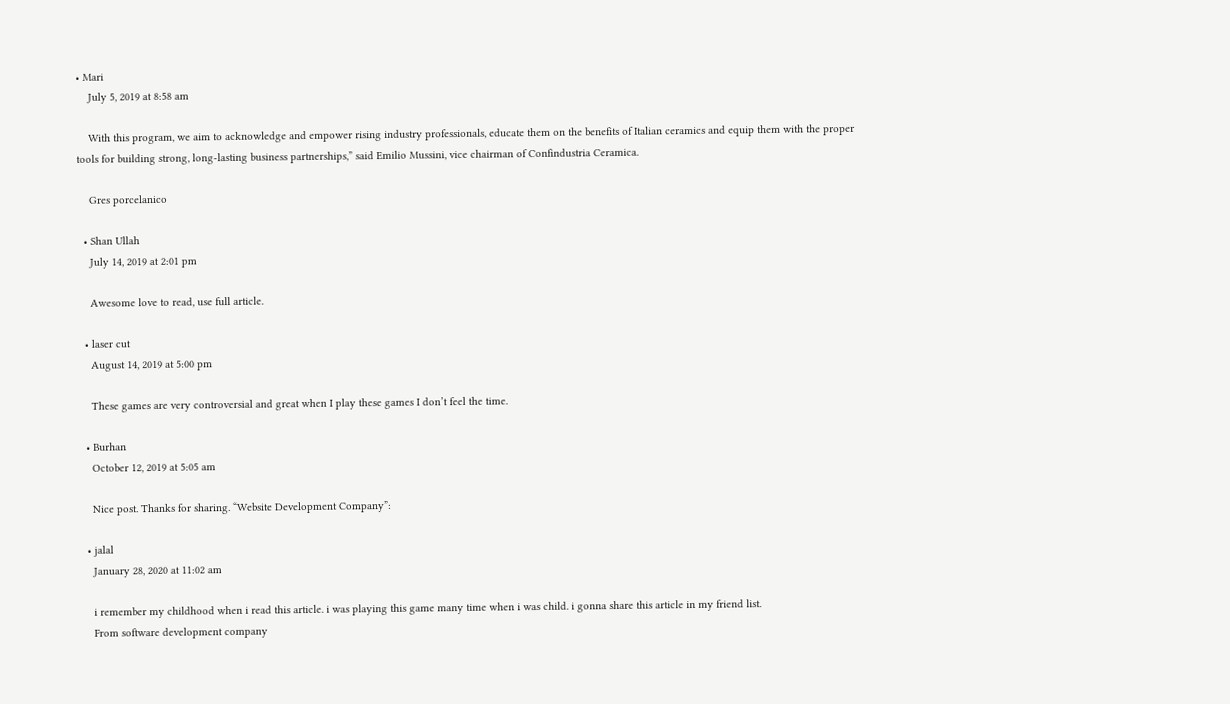• Mari
    July 5, 2019 at 8:58 am

    With this program, we aim to acknowledge and empower rising industry professionals, educate them on the benefits of Italian ceramics and equip them with the proper tools for building strong, long-lasting business partnerships,” said Emilio Mussini, vice chairman of Confindustria Ceramica.

    Gres porcelanico

  • Shan Ullah
    July 14, 2019 at 2:01 pm

    Awesome love to read, use full article.

  • laser cut
    August 14, 2019 at 5:00 pm

    These games are very controversial and great when I play these games I don’t feel the time.

  • Burhan
    October 12, 2019 at 5:05 am

    Nice post. Thanks for sharing. “Website Development Company”:

  • jalal
    January 28, 2020 at 11:02 am

    i remember my childhood when i read this article. i was playing this game many time when i was child. i gonna share this article in my friend list.
    From software development company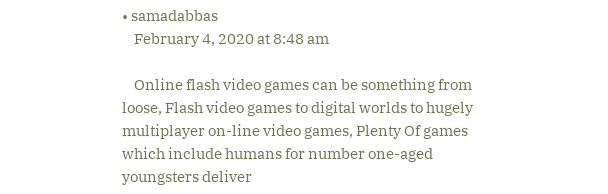• samadabbas
    February 4, 2020 at 8:48 am

    Online flash video games can be something from loose, Flash video games to digital worlds to hugely multiplayer on-line video games, Plenty Of games which include humans for number one-aged youngsters deliver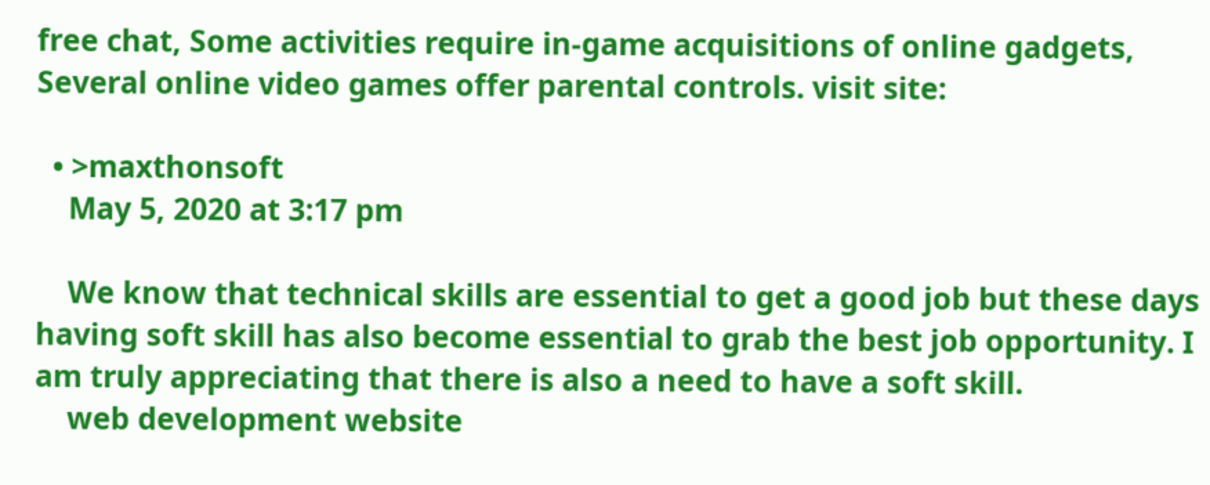free chat, Some activities require in-game acquisitions of online gadgets, Several online video games offer parental controls. visit site:

  • >maxthonsoft
    May 5, 2020 at 3:17 pm

    We know that technical skills are essential to get a good job but these days having soft skill has also become essential to grab the best job opportunity. I am truly appreciating that there is also a need to have a soft skill.
    web development website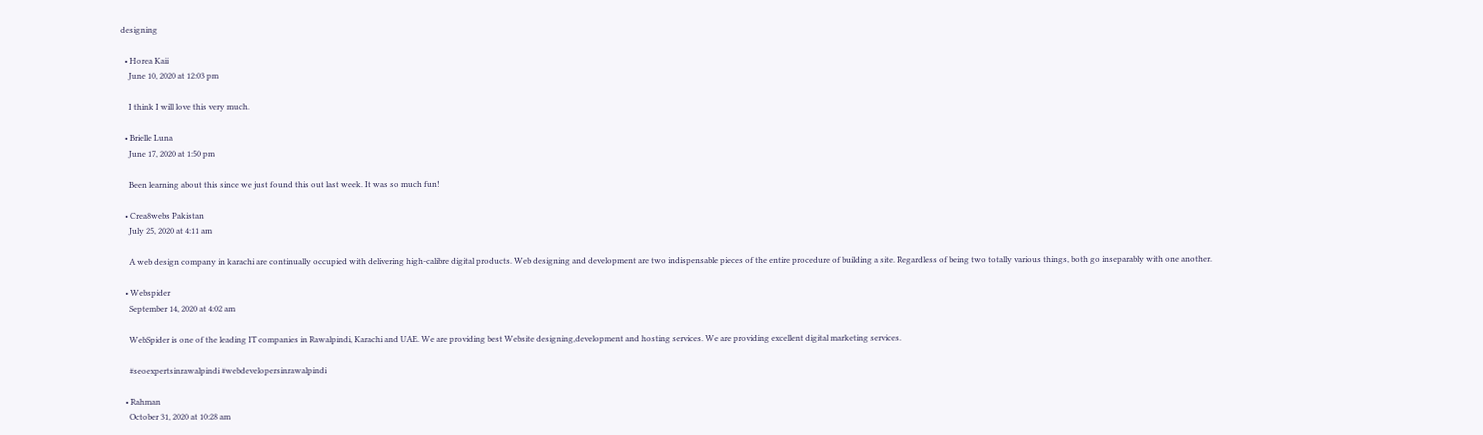designing

  • Horea Kaii
    June 10, 2020 at 12:03 pm

    I think I will love this very much.

  • Brielle Luna
    June 17, 2020 at 1:50 pm

    Been learning about this since we just found this out last week. It was so much fun!

  • Crea8webs Pakistan
    July 25, 2020 at 4:11 am

    A web design company in karachi are continually occupied with delivering high-calibre digital products. Web designing and development are two indispensable pieces of the entire procedure of building a site. Regardless of being two totally various things, both go inseparably with one another.

  • Webspider
    September 14, 2020 at 4:02 am

    WebSpider is one of the leading IT companies in Rawalpindi, Karachi and UAE. We are providing best Website designing,development and hosting services. We are providing excellent digital marketing services.

    #seoexpertsinrawalpindi #webdevelopersinrawalpindi

  • Rahman
    October 31, 2020 at 10:28 am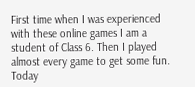First time when I was experienced with these online games I am a student of Class 6. Then I played almost every game to get some fun. Today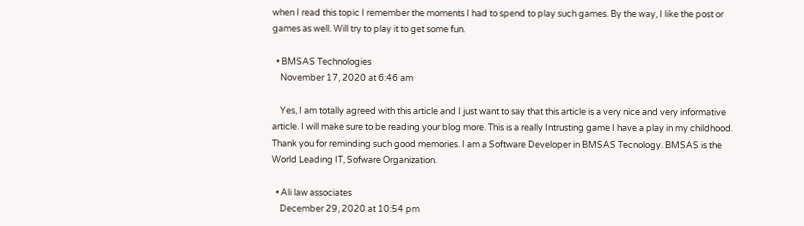when I read this topic I remember the moments I had to spend to play such games. By the way, I like the post or games as well. Will try to play it to get some fun.

  • BMSAS Technologies
    November 17, 2020 at 6:46 am

    Yes, I am totally agreed with this article and I just want to say that this article is a very nice and very informative article. I will make sure to be reading your blog more. This is a really Intrusting game I have a play in my childhood. Thank you for reminding such good memories. I am a Software Developer in BMSAS Tecnology. BMSAS is the World Leading IT, Sofware Organization.

  • Ali law associates
    December 29, 2020 at 10:54 pm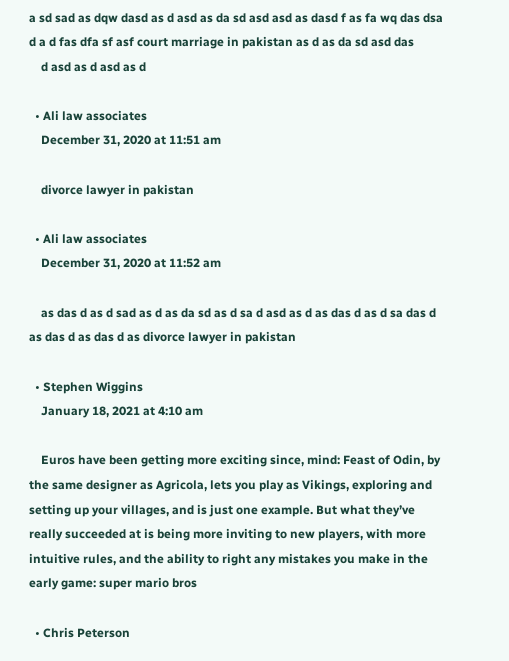a sd sad as dqw dasd as d asd as da sd asd asd as dasd f as fa wq das dsa d a d fas dfa sf asf court marriage in pakistan as d as da sd asd das
    d asd as d asd as d

  • Ali law associates
    December 31, 2020 at 11:51 am

    divorce lawyer in pakistan

  • Ali law associates
    December 31, 2020 at 11:52 am

    as das d as d sad as d as da sd as d sa d asd as d as das d as d sa das d as das d as das d as divorce lawyer in pakistan

  • Stephen Wiggins
    January 18, 2021 at 4:10 am

    Euros have been getting more exciting since, mind: Feast of Odin, by the same designer as Agricola, lets you play as Vikings, exploring and setting up your villages, and is just one example. But what they’ve really succeeded at is being more inviting to new players, with more intuitive rules, and the ability to right any mistakes you make in the early game: super mario bros

  • Chris Peterson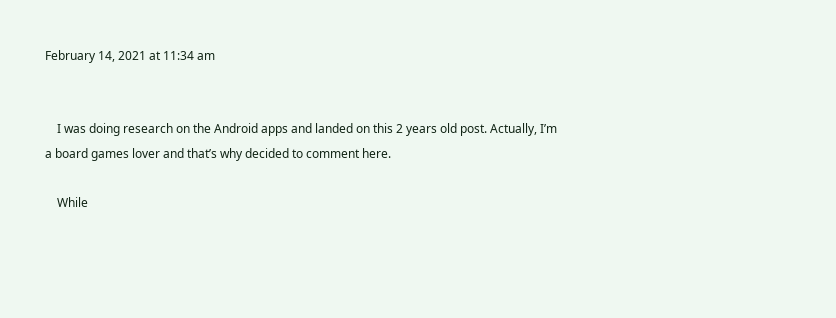February 14, 2021 at 11:34 am


    I was doing research on the Android apps and landed on this 2 years old post. Actually, I’m a board games lover and that’s why decided to comment here.

    While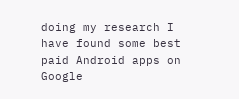doing my research I have found some best paid Android apps on Google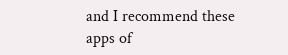and I recommend these apps of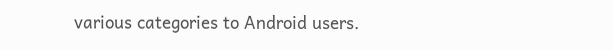various categories to Android users.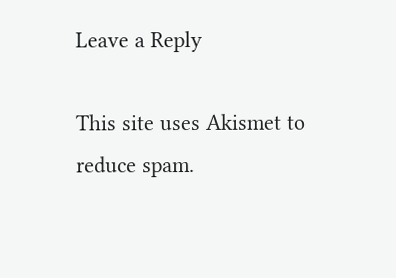Leave a Reply

This site uses Akismet to reduce spam.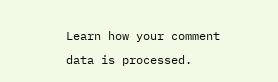Learn how your comment data is processed.